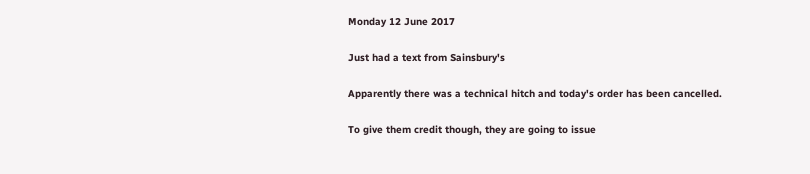Monday 12 June 2017

Just had a text from Sainsbury's

Apparently there was a technical hitch and today's order has been cancelled.

To give them credit though, they are going to issue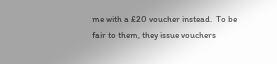me with a £20 voucher instead.  To be fair to them, they issue vouchers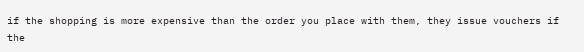if the shopping is more expensive than the order you place with them, they issue vouchers if the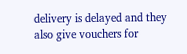delivery is delayed and they also give vouchers for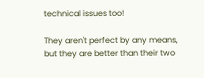technical issues too!

They aren't perfect by any means, but they are better than their two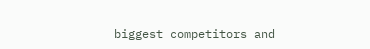biggest competitors and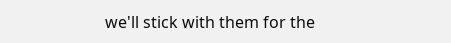we'll stick with them for the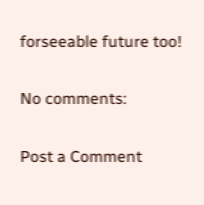forseeable future too!

No comments:

Post a Comment